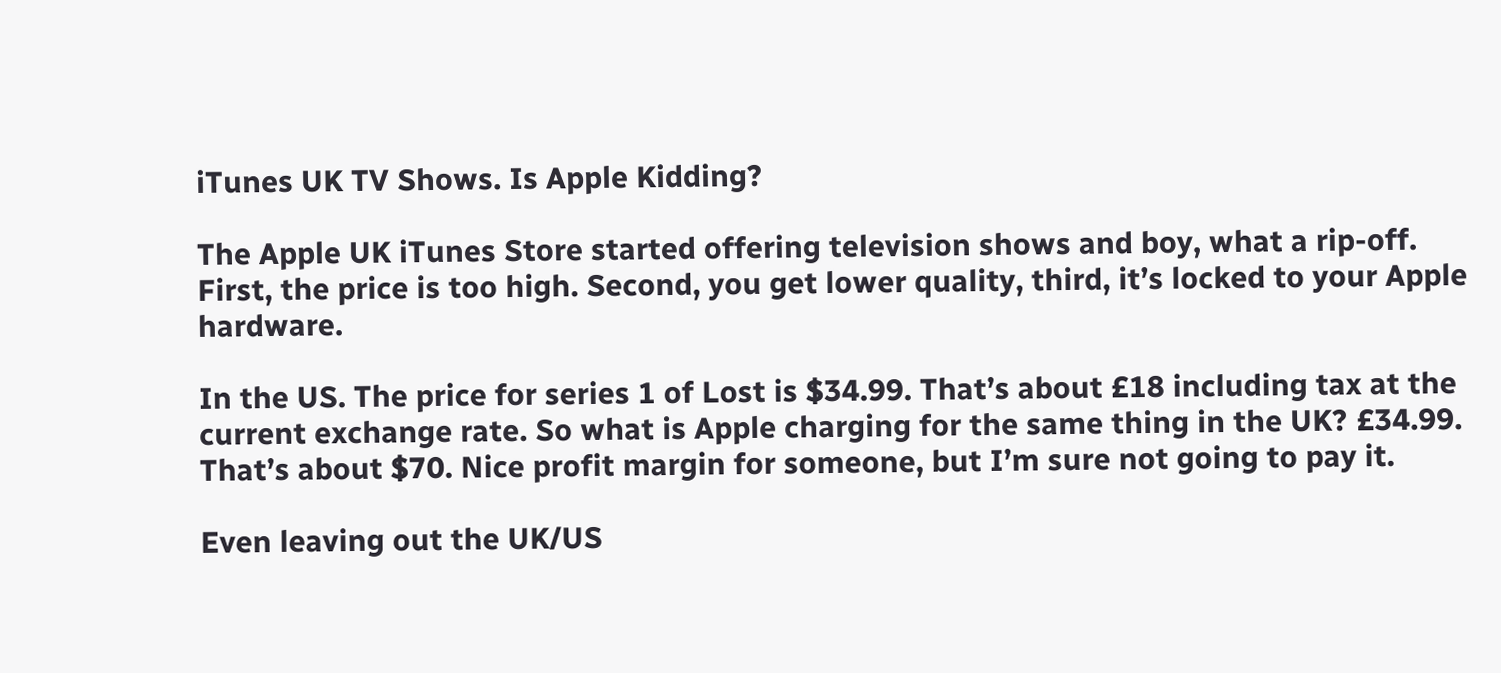iTunes UK TV Shows. Is Apple Kidding?

The Apple UK iTunes Store started offering television shows and boy, what a rip-off. First, the price is too high. Second, you get lower quality, third, it’s locked to your Apple hardware.

In the US. The price for series 1 of Lost is $34.99. That’s about £18 including tax at the current exchange rate. So what is Apple charging for the same thing in the UK? £34.99. That’s about $70. Nice profit margin for someone, but I’m sure not going to pay it.

Even leaving out the UK/US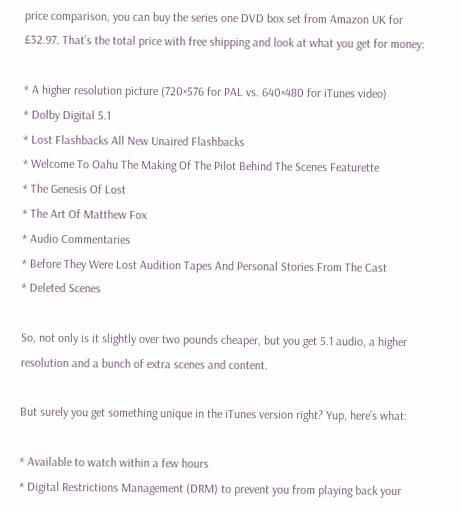price comparison, you can buy the series one DVD box set from Amazon UK for £32.97. That’s the total price with free shipping and look at what you get for money:

* A higher resolution picture (720×576 for PAL vs. 640×480 for iTunes video)
* Dolby Digital 5.1
* Lost Flashbacks All New Unaired Flashbacks
* Welcome To Oahu The Making Of The Pilot Behind The Scenes Featurette
* The Genesis Of Lost
* The Art Of Matthew Fox
* Audio Commentaries
* Before They Were Lost Audition Tapes And Personal Stories From The Cast
* Deleted Scenes

So, not only is it slightly over two pounds cheaper, but you get 5.1 audio, a higher resolution and a bunch of extra scenes and content.

But surely you get something unique in the iTunes version right? Yup, here’s what:

* Available to watch within a few hours
* Digital Restrictions Management (DRM) to prevent you from playing back your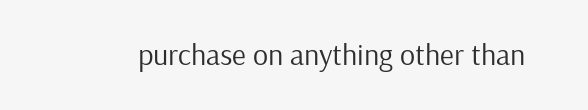purchase on anything other than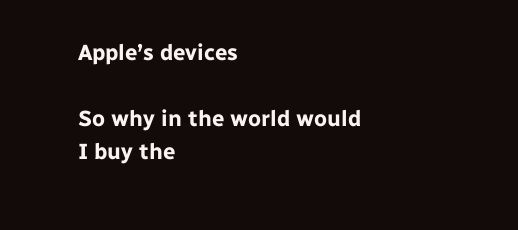Apple’s devices

So why in the world would I buy the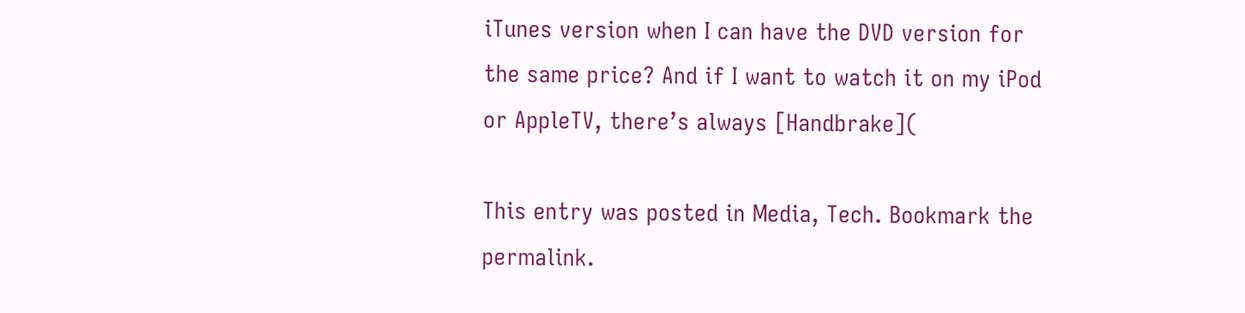iTunes version when I can have the DVD version for the same price? And if I want to watch it on my iPod or AppleTV, there’s always [Handbrake](

This entry was posted in Media, Tech. Bookmark the permalink.